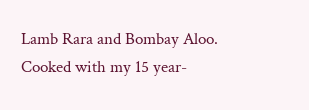Lamb Rara and Bombay Aloo. Cooked with my 15 year-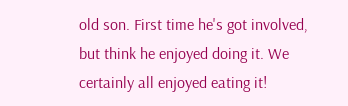old son. First time he's got involved, but think he enjoyed doing it. We certainly all enjoyed eating it!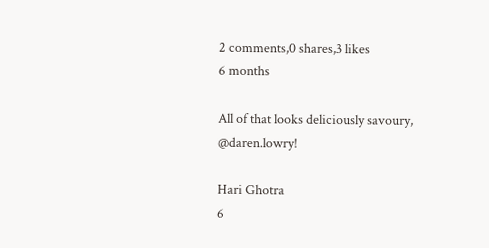2 comments,0 shares,3 likes
6 months

All of that looks deliciously savoury, @daren.lowry!

Hari Ghotra
6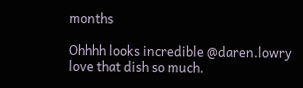months

Ohhhh looks incredible @daren.lowry love that dish so much.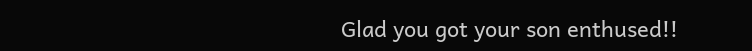Glad you got your son enthused!!